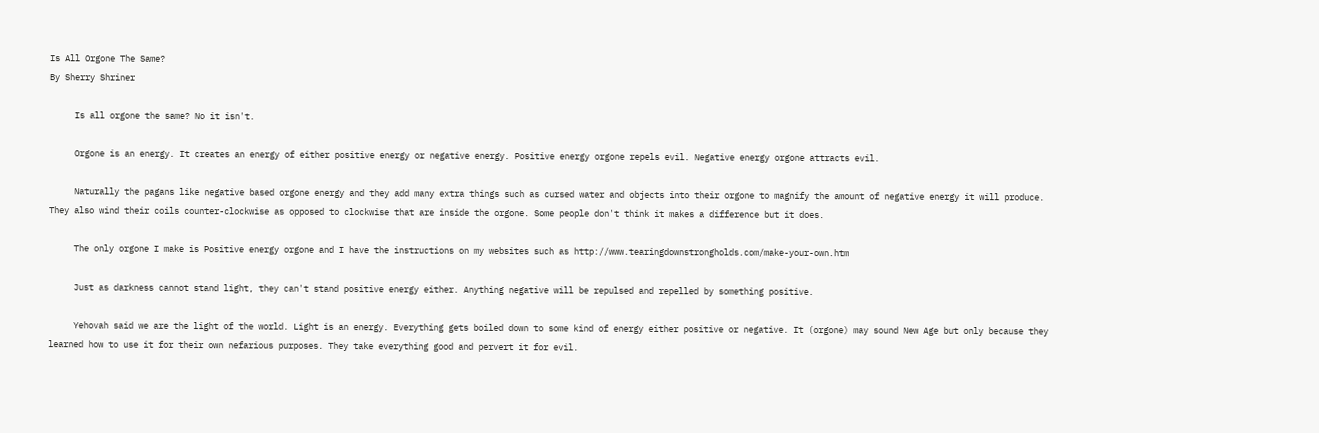Is All Orgone The Same?
By Sherry Shriner

     Is all orgone the same? No it isn't.

     Orgone is an energy. It creates an energy of either positive energy or negative energy. Positive energy orgone repels evil. Negative energy orgone attracts evil.

     Naturally the pagans like negative based orgone energy and they add many extra things such as cursed water and objects into their orgone to magnify the amount of negative energy it will produce. They also wind their coils counter-clockwise as opposed to clockwise that are inside the orgone. Some people don't think it makes a difference but it does.

     The only orgone I make is Positive energy orgone and I have the instructions on my websites such as http://www.tearingdownstrongholds.com/make-your-own.htm

     Just as darkness cannot stand light, they can't stand positive energy either. Anything negative will be repulsed and repelled by something positive.

     Yehovah said we are the light of the world. Light is an energy. Everything gets boiled down to some kind of energy either positive or negative. It (orgone) may sound New Age but only because they learned how to use it for their own nefarious purposes. They take everything good and pervert it for evil.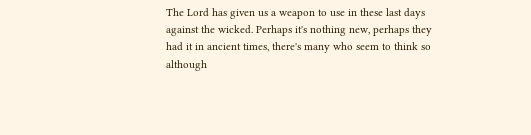The Lord has given us a weapon to use in these last days against the wicked. Perhaps it's nothing new, perhaps they had it in ancient times, there's many who seem to think so although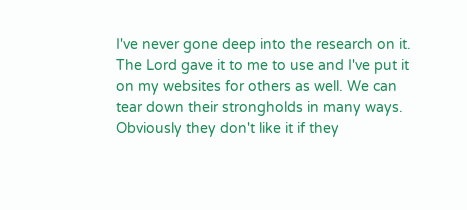I've never gone deep into the research on it. The Lord gave it to me to use and I've put it on my websites for others as well. We can tear down their strongholds in many ways. Obviously they don't like it if they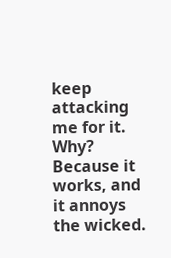keep attacking me for it. Why? Because it works, and it annoys the wicked.